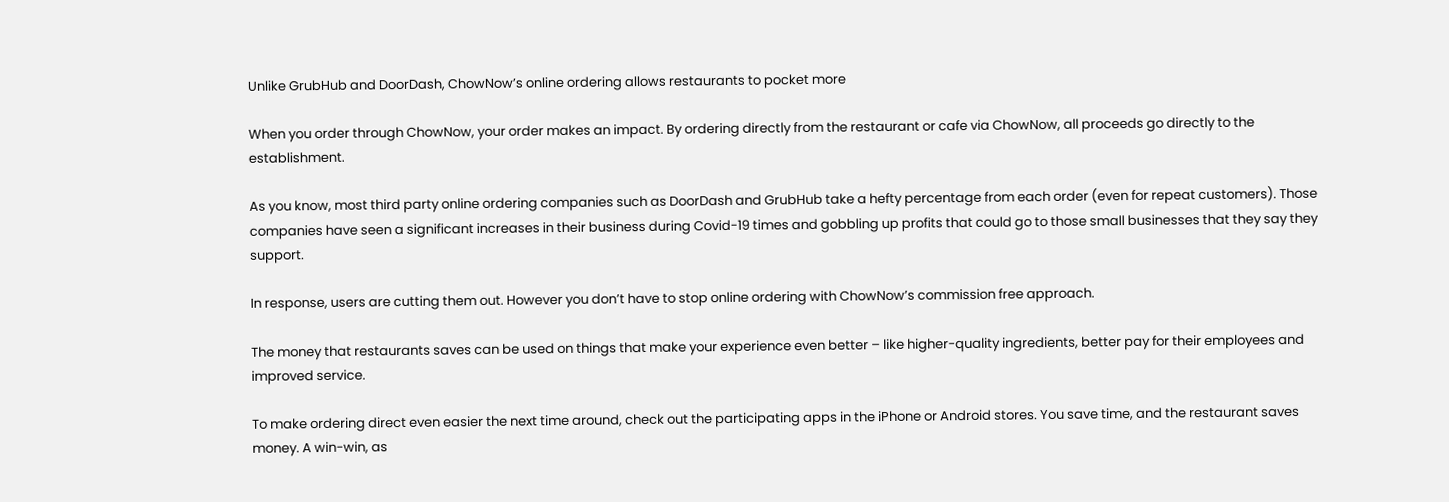Unlike GrubHub and DoorDash, ChowNow’s online ordering allows restaurants to pocket more

When you order through ChowNow, your order makes an impact. By ordering directly from the restaurant or cafe via ChowNow, all proceeds go directly to the establishment.

As you know, most third party online ordering companies such as DoorDash and GrubHub take a hefty percentage from each order (even for repeat customers). Those companies have seen a significant increases in their business during Covid-19 times and gobbling up profits that could go to those small businesses that they say they support.

In response, users are cutting them out. However you don’t have to stop online ordering with ChowNow’s commission free approach.

The money that restaurants saves can be used on things that make your experience even better – like higher-quality ingredients, better pay for their employees and improved service.

To make ordering direct even easier the next time around, check out the participating apps in the iPhone or Android stores. You save time, and the restaurant saves money. A win-win, as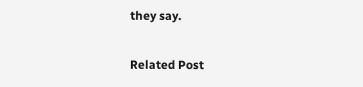they say.

Related Post